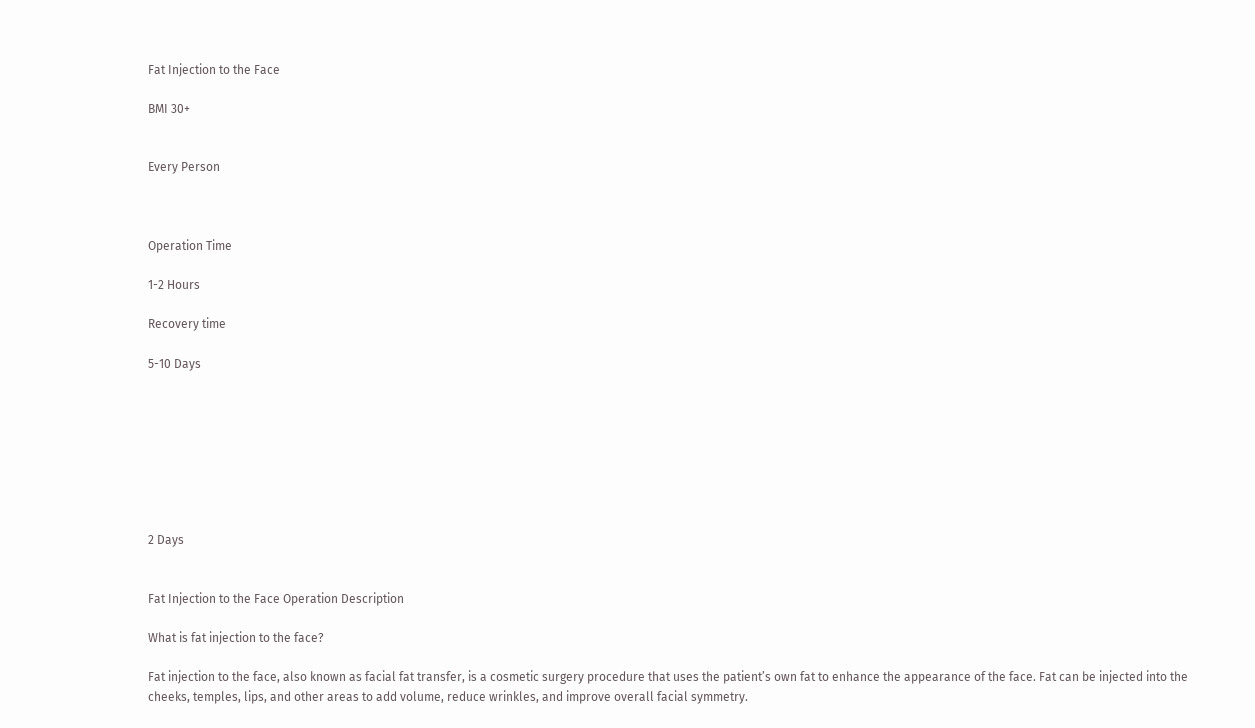Fat Injection to the Face

BMI 30+


Every Person



Operation Time

1-2 Hours

Recovery time

5-10 Days








2 Days


Fat Injection to the Face Operation Description

What is fat injection to the face?

Fat injection to the face, also known as facial fat transfer, is a cosmetic surgery procedure that uses the patient’s own fat to enhance the appearance of the face. Fat can be injected into the cheeks, temples, lips, and other areas to add volume, reduce wrinkles, and improve overall facial symmetry.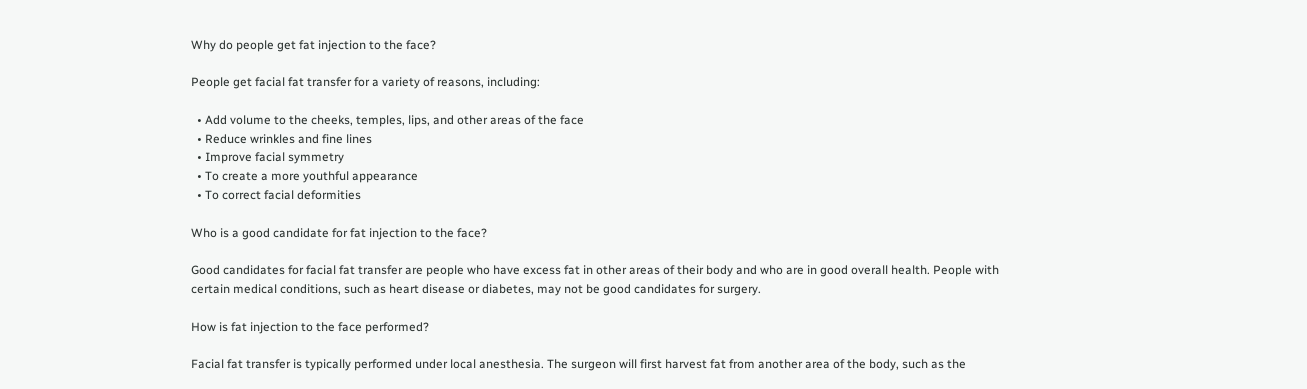Why do people get fat injection to the face?

People get facial fat transfer for a variety of reasons, including:

  • Add volume to the cheeks, temples, lips, and other areas of the face
  • Reduce wrinkles and fine lines
  • Improve facial symmetry
  • To create a more youthful appearance
  • To correct facial deformities

Who is a good candidate for fat injection to the face?

Good candidates for facial fat transfer are people who have excess fat in other areas of their body and who are in good overall health. People with certain medical conditions, such as heart disease or diabetes, may not be good candidates for surgery.

How is fat injection to the face performed?

Facial fat transfer is typically performed under local anesthesia. The surgeon will first harvest fat from another area of the body, such as the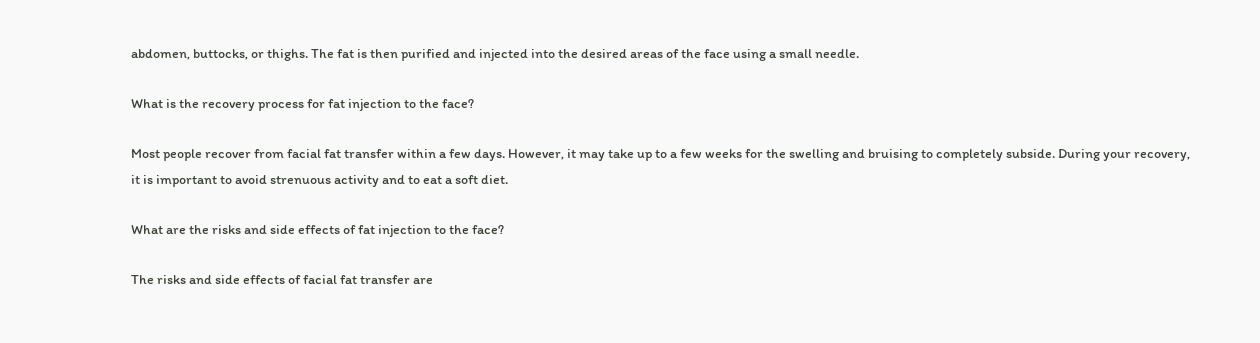abdomen, buttocks, or thighs. The fat is then purified and injected into the desired areas of the face using a small needle.

What is the recovery process for fat injection to the face?

Most people recover from facial fat transfer within a few days. However, it may take up to a few weeks for the swelling and bruising to completely subside. During your recovery, it is important to avoid strenuous activity and to eat a soft diet.

What are the risks and side effects of fat injection to the face?

The risks and side effects of facial fat transfer are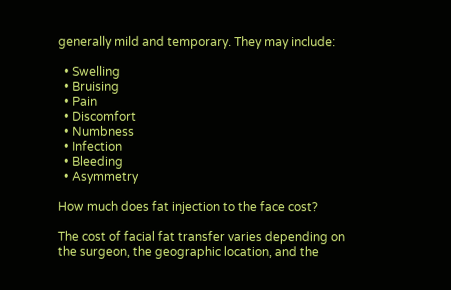generally mild and temporary. They may include:

  • Swelling
  • Bruising
  • Pain
  • Discomfort
  • Numbness
  • Infection
  • Bleeding
  • Asymmetry

How much does fat injection to the face cost?

The cost of facial fat transfer varies depending on the surgeon, the geographic location, and the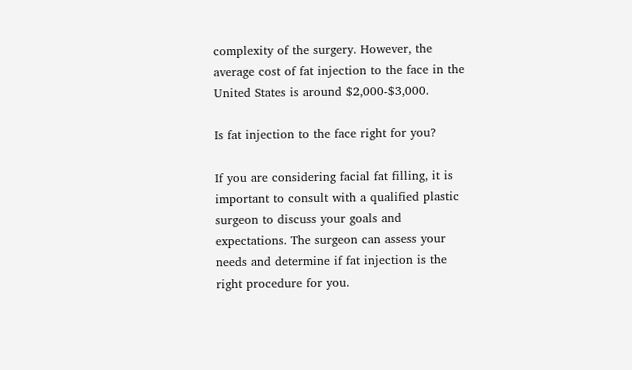complexity of the surgery. However, the average cost of fat injection to the face in the United States is around $2,000-$3,000.

Is fat injection to the face right for you?

If you are considering facial fat filling, it is important to consult with a qualified plastic surgeon to discuss your goals and expectations. The surgeon can assess your needs and determine if fat injection is the right procedure for you.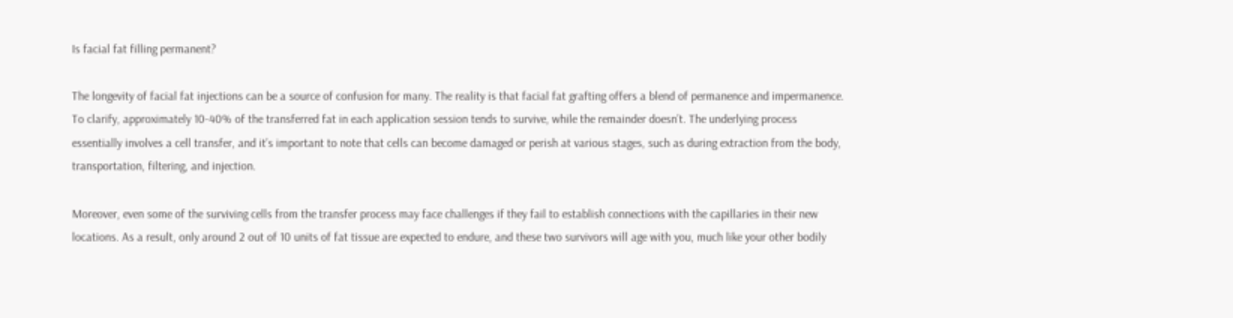Is facial fat filling permanent?

The longevity of facial fat injections can be a source of confusion for many. The reality is that facial fat grafting offers a blend of permanence and impermanence. To clarify, approximately 10-40% of the transferred fat in each application session tends to survive, while the remainder doesn’t. The underlying process essentially involves a cell transfer, and it’s important to note that cells can become damaged or perish at various stages, such as during extraction from the body, transportation, filtering, and injection.

Moreover, even some of the surviving cells from the transfer process may face challenges if they fail to establish connections with the capillaries in their new locations. As a result, only around 2 out of 10 units of fat tissue are expected to endure, and these two survivors will age with you, much like your other bodily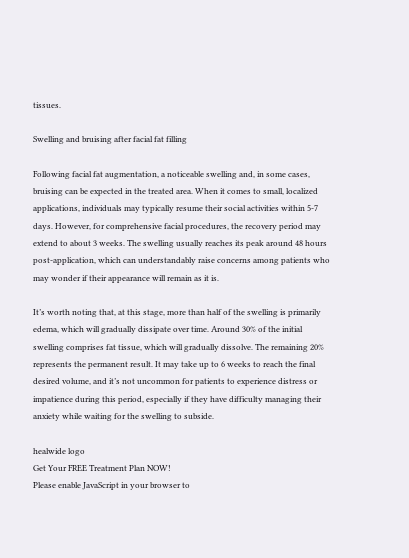tissues.

Swelling and bruising after facial fat filling

Following facial fat augmentation, a noticeable swelling and, in some cases, bruising can be expected in the treated area. When it comes to small, localized applications, individuals may typically resume their social activities within 5-7 days. However, for comprehensive facial procedures, the recovery period may extend to about 3 weeks. The swelling usually reaches its peak around 48 hours post-application, which can understandably raise concerns among patients who may wonder if their appearance will remain as it is.

It’s worth noting that, at this stage, more than half of the swelling is primarily edema, which will gradually dissipate over time. Around 30% of the initial swelling comprises fat tissue, which will gradually dissolve. The remaining 20% represents the permanent result. It may take up to 6 weeks to reach the final desired volume, and it’s not uncommon for patients to experience distress or impatience during this period, especially if they have difficulty managing their anxiety while waiting for the swelling to subside.

healwide logo
Get Your FREE Treatment Plan NOW!
Please enable JavaScript in your browser to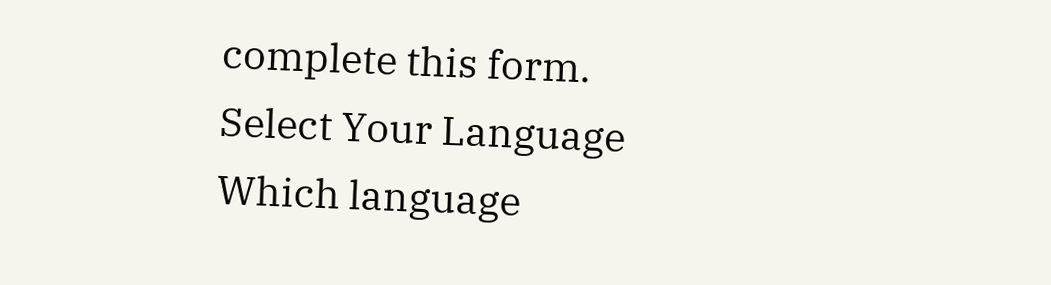complete this form.
Select Your Language
Which language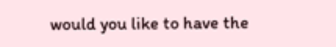would you like to have the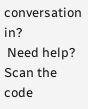conversation in?
 Need help?
Scan the code